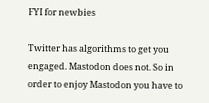FYI for newbies

Twitter has algorithms to get you engaged. Mastodon does not. So in order to enjoy Mastodon you have to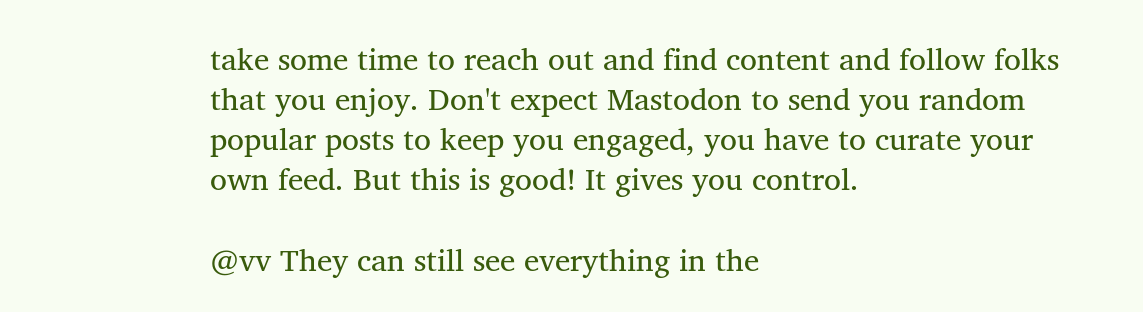take some time to reach out and find content and follow folks that you enjoy. Don't expect Mastodon to send you random popular posts to keep you engaged, you have to curate your own feed. But this is good! It gives you control.

@vv They can still see everything in the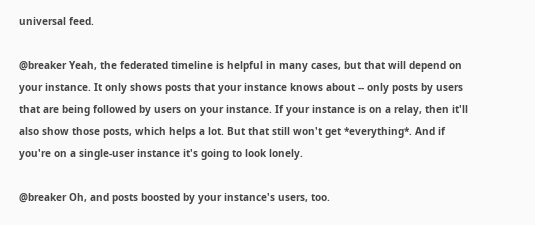universal feed.

@breaker Yeah, the federated timeline is helpful in many cases, but that will depend on your instance. It only shows posts that your instance knows about -- only posts by users that are being followed by users on your instance. If your instance is on a relay, then it'll also show those posts, which helps a lot. But that still won't get *everything*. And if you're on a single-user instance it's going to look lonely.

@breaker Oh, and posts boosted by your instance's users, too.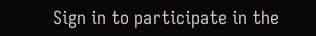Sign in to participate in the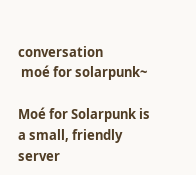conversation
 moé for solarpunk~

Moé for Solarpunk is a small, friendly server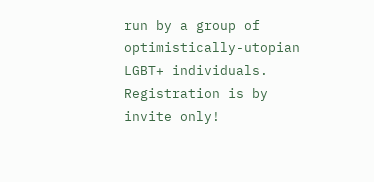run by a group of optimistically-utopian LGBT+ individuals. Registration is by invite only!